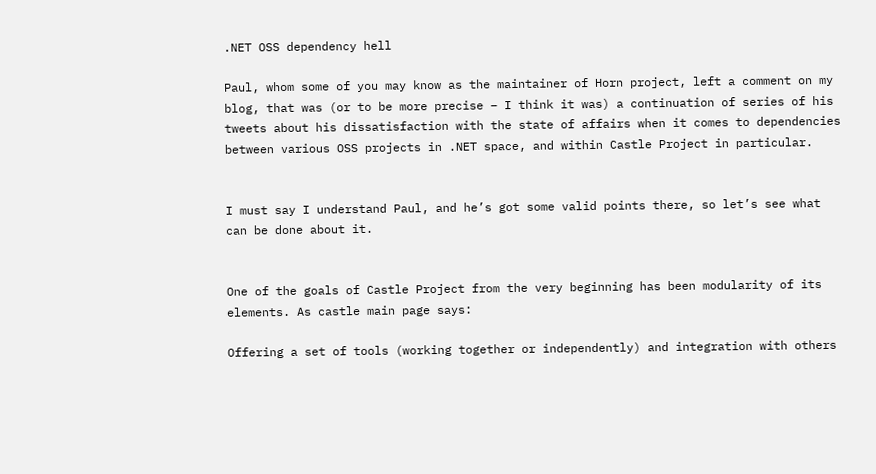.NET OSS dependency hell

Paul, whom some of you may know as the maintainer of Horn project, left a comment on my blog, that was (or to be more precise – I think it was) a continuation of series of his tweets about his dissatisfaction with the state of affairs when it comes to dependencies between various OSS projects in .NET space, and within Castle Project in particular.


I must say I understand Paul, and he’s got some valid points there, so let’s see what can be done about it.


One of the goals of Castle Project from the very beginning has been modularity of its elements. As castle main page says:

Offering a set of tools (working together or independently) and integration with others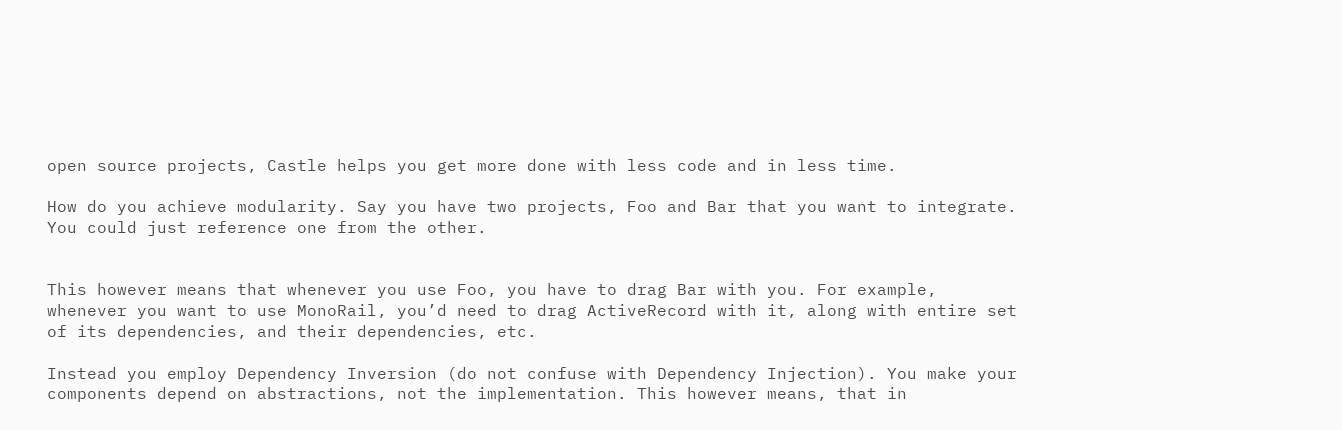open source projects, Castle helps you get more done with less code and in less time.

How do you achieve modularity. Say you have two projects, Foo and Bar that you want to integrate. You could just reference one from the other.


This however means that whenever you use Foo, you have to drag Bar with you. For example, whenever you want to use MonoRail, you’d need to drag ActiveRecord with it, along with entire set of its dependencies, and their dependencies, etc.

Instead you employ Dependency Inversion (do not confuse with Dependency Injection). You make your components depend on abstractions, not the implementation. This however means, that in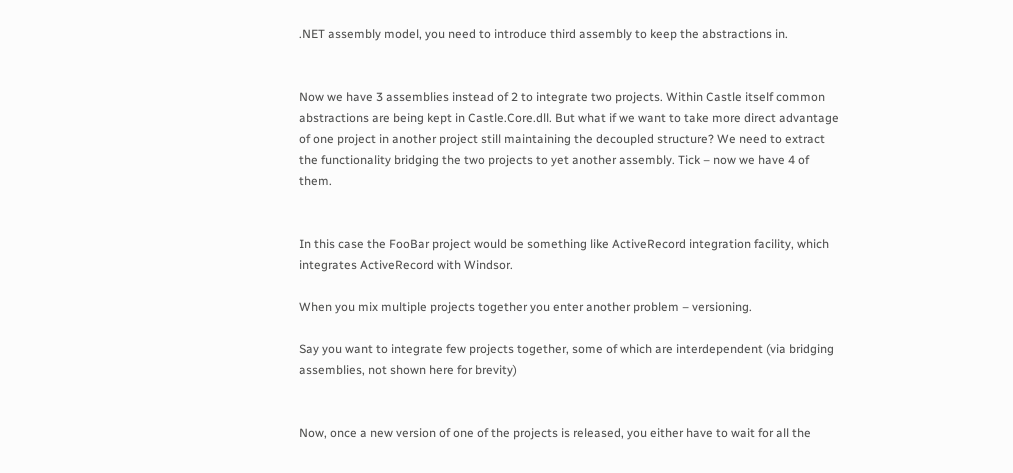.NET assembly model, you need to introduce third assembly to keep the abstractions in.


Now we have 3 assemblies instead of 2 to integrate two projects. Within Castle itself common abstractions are being kept in Castle.Core.dll. But what if we want to take more direct advantage of one project in another project still maintaining the decoupled structure? We need to extract the functionality bridging the two projects to yet another assembly. Tick – now we have 4 of them.


In this case the FooBar project would be something like ActiveRecord integration facility, which integrates ActiveRecord with Windsor.

When you mix multiple projects together you enter another problem – versioning.

Say you want to integrate few projects together, some of which are interdependent (via bridging assemblies, not shown here for brevity)


Now, once a new version of one of the projects is released, you either have to wait for all the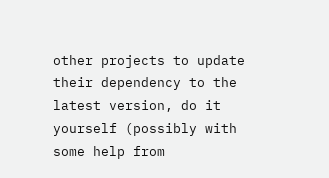other projects to update their dependency to the latest version, do it yourself (possibly with some help from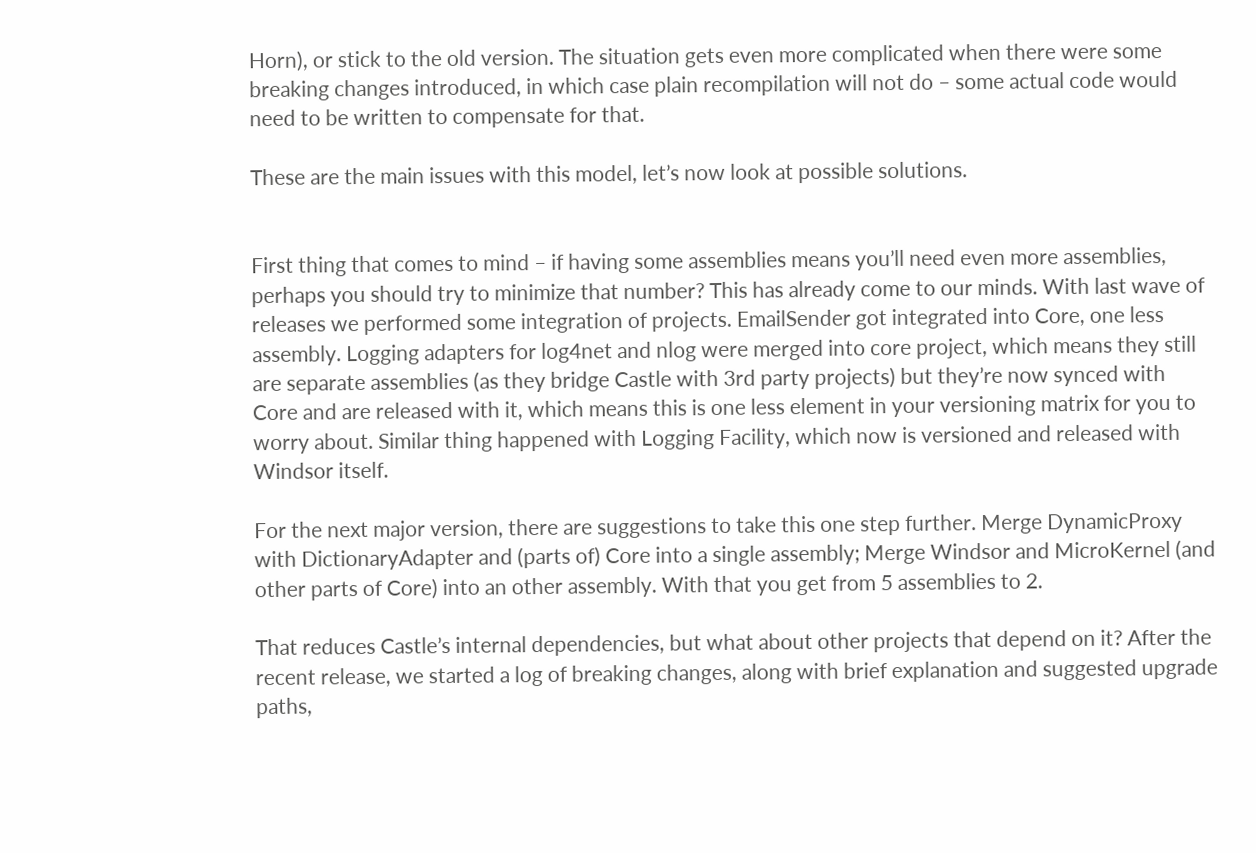Horn), or stick to the old version. The situation gets even more complicated when there were some breaking changes introduced, in which case plain recompilation will not do – some actual code would need to be written to compensate for that.

These are the main issues with this model, let’s now look at possible solutions.


First thing that comes to mind – if having some assemblies means you’ll need even more assemblies, perhaps you should try to minimize that number? This has already come to our minds. With last wave of releases we performed some integration of projects. EmailSender got integrated into Core, one less assembly. Logging adapters for log4net and nlog were merged into core project, which means they still are separate assemblies (as they bridge Castle with 3rd party projects) but they’re now synced with Core and are released with it, which means this is one less element in your versioning matrix for you to worry about. Similar thing happened with Logging Facility, which now is versioned and released with Windsor itself.

For the next major version, there are suggestions to take this one step further. Merge DynamicProxy with DictionaryAdapter and (parts of) Core into a single assembly; Merge Windsor and MicroKernel (and other parts of Core) into an other assembly. With that you get from 5 assemblies to 2.

That reduces Castle’s internal dependencies, but what about other projects that depend on it? After the recent release, we started a log of breaking changes, along with brief explanation and suggested upgrade paths,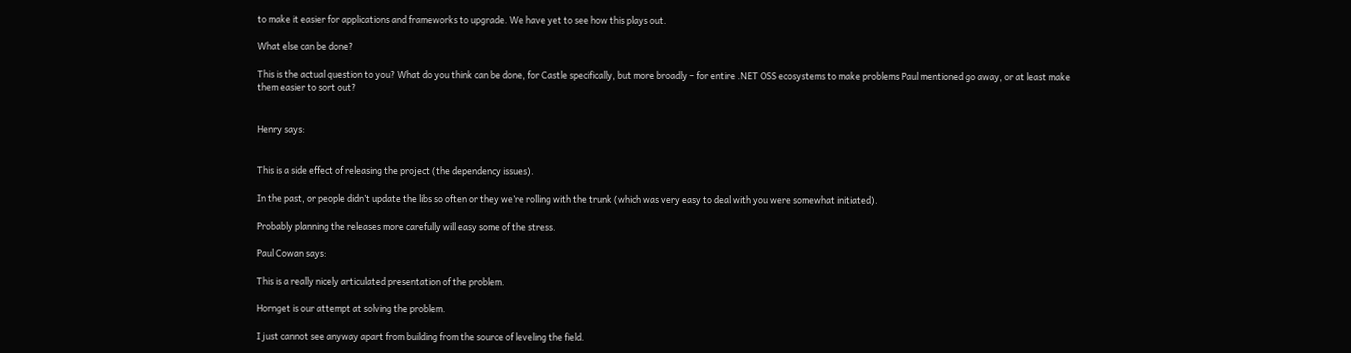to make it easier for applications and frameworks to upgrade. We have yet to see how this plays out.

What else can be done?

This is the actual question to you? What do you think can be done, for Castle specifically, but more broadly – for entire .NET OSS ecosystems to make problems Paul mentioned go away, or at least make them easier to sort out?


Henry says:


This is a side effect of releasing the project (the dependency issues).

In the past, or people didn’t update the libs so often or they we’re rolling with the trunk (which was very easy to deal with you were somewhat initiated).

Probably planning the releases more carefully will easy some of the stress.

Paul Cowan says:

This is a really nicely articulated presentation of the problem.

Hornget is our attempt at solving the problem.

I just cannot see anyway apart from building from the source of leveling the field.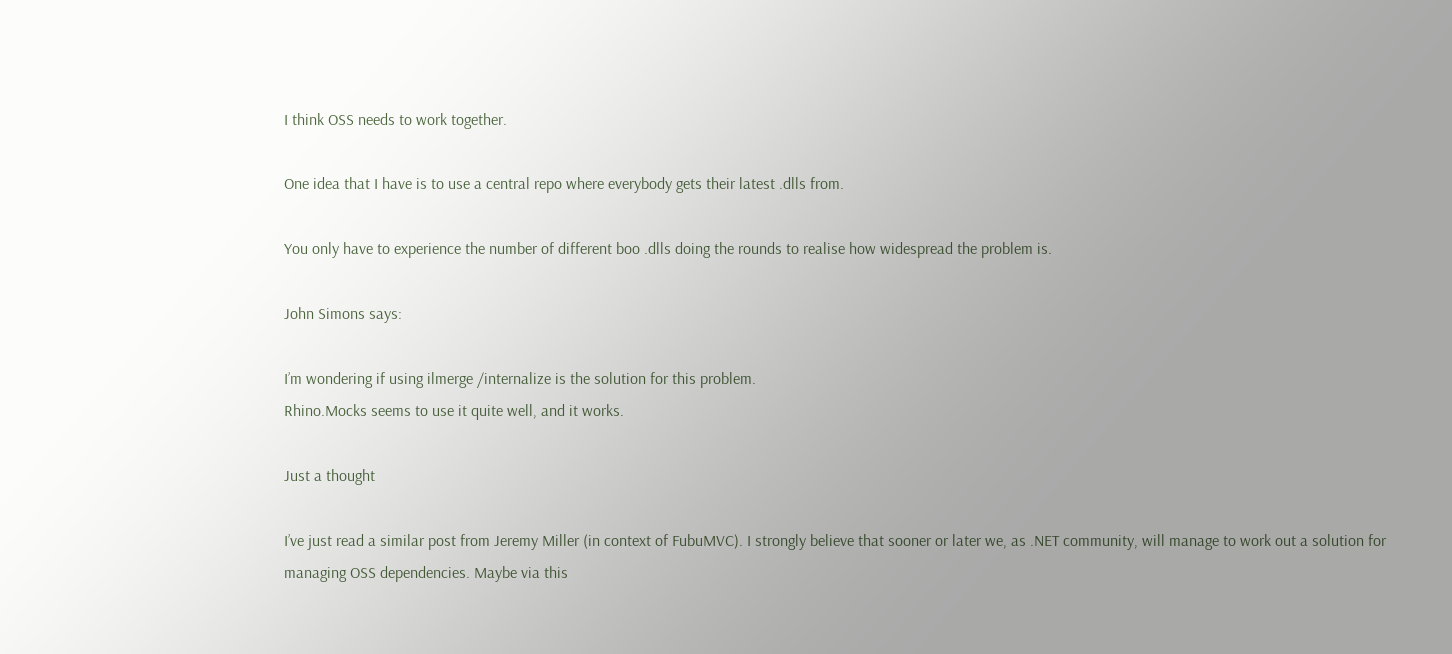I think OSS needs to work together.

One idea that I have is to use a central repo where everybody gets their latest .dlls from.

You only have to experience the number of different boo .dlls doing the rounds to realise how widespread the problem is.

John Simons says:

I’m wondering if using ilmerge /internalize is the solution for this problem.
Rhino.Mocks seems to use it quite well, and it works.

Just a thought

I’ve just read a similar post from Jeremy Miller (in context of FubuMVC). I strongly believe that sooner or later we, as .NET community, will manage to work out a solution for managing OSS dependencies. Maybe via this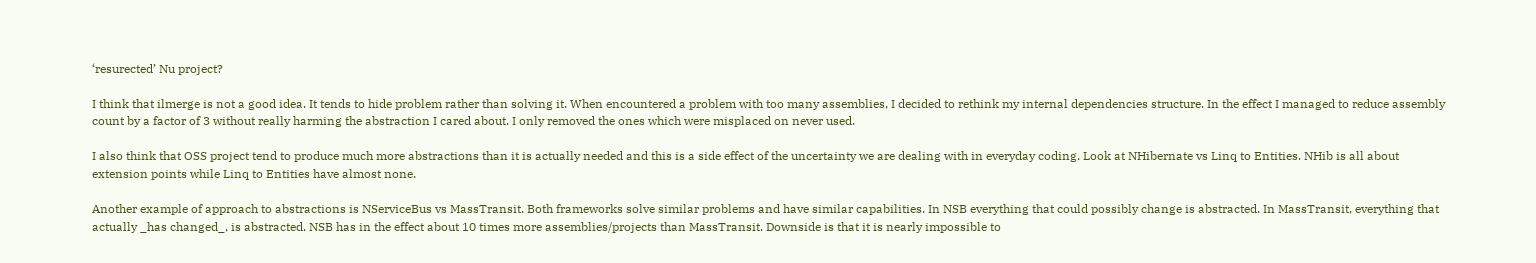‘resurected’ Nu project?

I think that ilmerge is not a good idea. It tends to hide problem rather than solving it. When encountered a problem with too many assemblies, I decided to rethink my internal dependencies structure. In the effect I managed to reduce assembly count by a factor of 3 without really harming the abstraction I cared about. I only removed the ones which were misplaced on never used.

I also think that OSS project tend to produce much more abstractions than it is actually needed and this is a side effect of the uncertainty we are dealing with in everyday coding. Look at NHibernate vs Linq to Entities. NHib is all about extension points while Linq to Entities have almost none.

Another example of approach to abstractions is NServiceBus vs MassTransit. Both frameworks solve similar problems and have similar capabilities. In NSB everything that could possibly change is abstracted. In MassTransit, everything that actually _has changed_, is abstracted. NSB has in the effect about 10 times more assemblies/projects than MassTransit. Downside is that it is nearly impossible to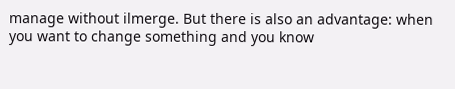manage without ilmerge. But there is also an advantage: when you want to change something and you know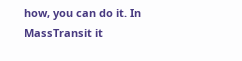how, you can do it. In MassTransit it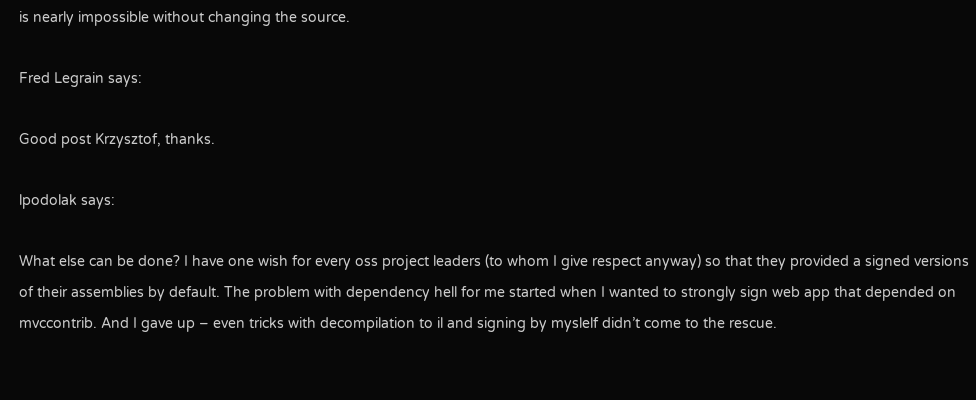is nearly impossible without changing the source.

Fred Legrain says:

Good post Krzysztof, thanks.

lpodolak says:

What else can be done? I have one wish for every oss project leaders (to whom I give respect anyway) so that they provided a signed versions of their assemblies by default. The problem with dependency hell for me started when I wanted to strongly sign web app that depended on mvccontrib. And I gave up – even tricks with decompilation to il and signing by myslelf didn’t come to the rescue.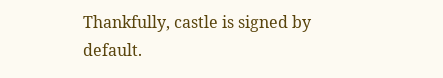Thankfully, castle is signed by default.